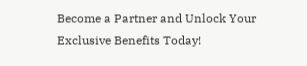Become a Partner and Unlock Your Exclusive Benefits Today!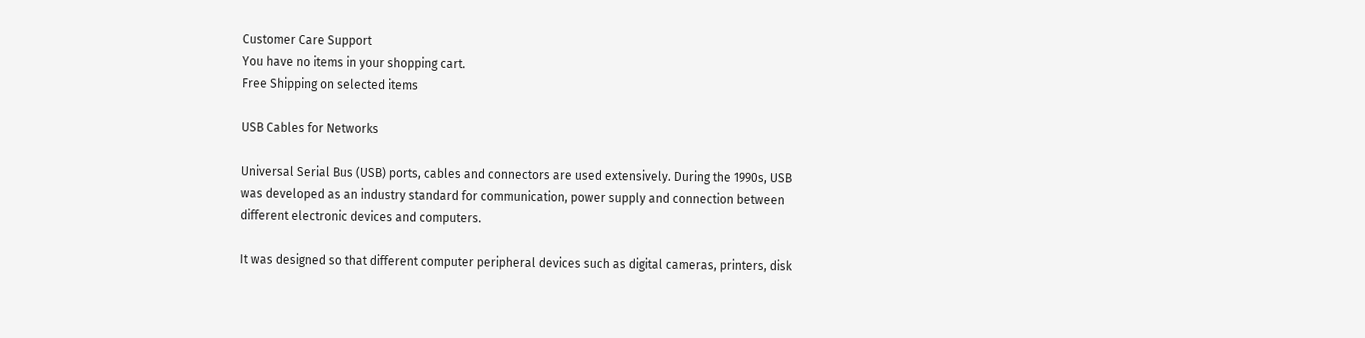Customer Care Support
You have no items in your shopping cart.
Free Shipping on selected items

USB Cables for Networks

Universal Serial Bus (USB) ports, cables and connectors are used extensively. During the 1990s, USB was developed as an industry standard for communication, power supply and connection between different electronic devices and computers.

It was designed so that different computer peripheral devices such as digital cameras, printers, disk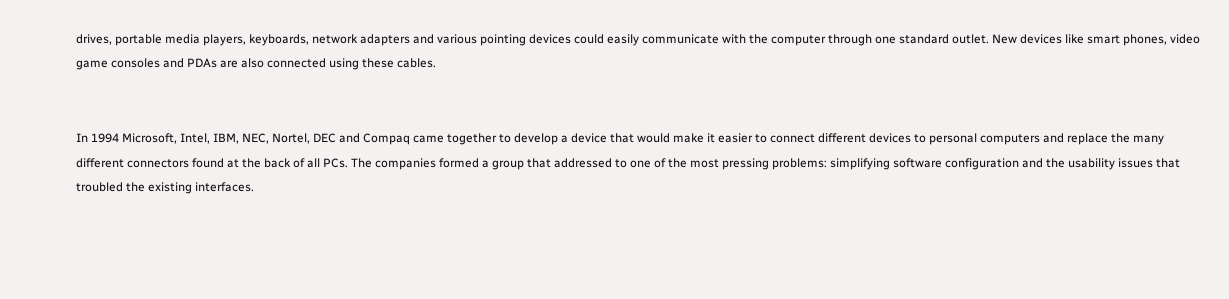drives, portable media players, keyboards, network adapters and various pointing devices could easily communicate with the computer through one standard outlet. New devices like smart phones, video game consoles and PDAs are also connected using these cables.


In 1994 Microsoft, Intel, IBM, NEC, Nortel, DEC and Compaq came together to develop a device that would make it easier to connect different devices to personal computers and replace the many different connectors found at the back of all PCs. The companies formed a group that addressed to one of the most pressing problems: simplifying software configuration and the usability issues that troubled the existing interfaces.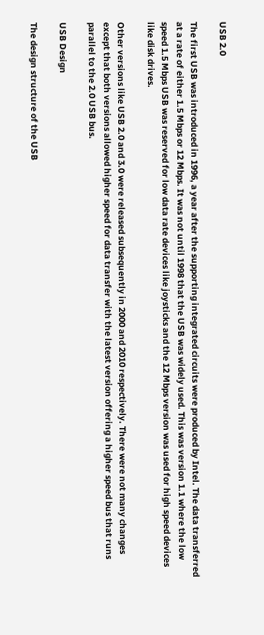USB 2.0

The first USB was introduced in 1996, a year after the supporting integrated circuits were produced by Intel. The data transferred at a rate of either 1.5 Mbps or 12 Mbps. It was not until 1998 that the USB was widely used. This was version 1.1 where the low speed 1.5 Mbps USB was reserved for low data rate devices like joysticks and the 12 Mbps version was used for high speed devices like disk drives.

Other versions like USB 2.0 and 3.0 were released subsequently in 2000 and 2010 respectively. There were not many changes except that both versions allowed higher speed for data transfer with the latest version offering a higher speed bus that runs parallel to the 2.0 USB bus.

USB Design

The design structure of the USB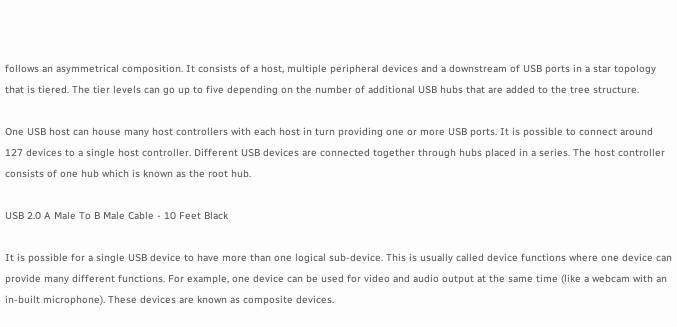follows an asymmetrical composition. It consists of a host, multiple peripheral devices and a downstream of USB ports in a star topology that is tiered. The tier levels can go up to five depending on the number of additional USB hubs that are added to the tree structure.

One USB host can house many host controllers with each host in turn providing one or more USB ports. It is possible to connect around 127 devices to a single host controller. Different USB devices are connected together through hubs placed in a series. The host controller consists of one hub which is known as the root hub.

USB 2.0 A Male To B Male Cable - 10 Feet Black

It is possible for a single USB device to have more than one logical sub-device. This is usually called device functions where one device can provide many different functions. For example, one device can be used for video and audio output at the same time (like a webcam with an in-built microphone). These devices are known as composite devices.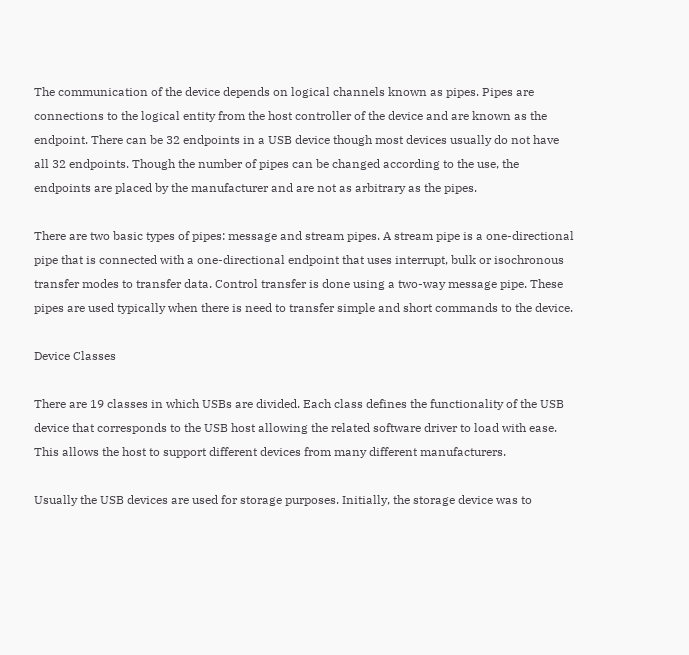The communication of the device depends on logical channels known as pipes. Pipes are connections to the logical entity from the host controller of the device and are known as the endpoint. There can be 32 endpoints in a USB device though most devices usually do not have all 32 endpoints. Though the number of pipes can be changed according to the use, the endpoints are placed by the manufacturer and are not as arbitrary as the pipes.

There are two basic types of pipes: message and stream pipes. A stream pipe is a one-directional pipe that is connected with a one-directional endpoint that uses interrupt, bulk or isochronous transfer modes to transfer data. Control transfer is done using a two-way message pipe. These pipes are used typically when there is need to transfer simple and short commands to the device.

Device Classes

There are 19 classes in which USBs are divided. Each class defines the functionality of the USB device that corresponds to the USB host allowing the related software driver to load with ease. This allows the host to support different devices from many different manufacturers.

Usually the USB devices are used for storage purposes. Initially, the storage device was to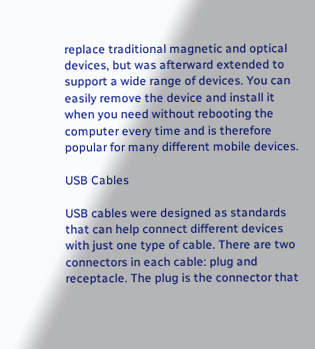replace traditional magnetic and optical devices, but was afterward extended to support a wide range of devices. You can easily remove the device and install it when you need without rebooting the computer every time and is therefore popular for many different mobile devices.

USB Cables

USB cables were designed as standards that can help connect different devices with just one type of cable. There are two connectors in each cable: plug and receptacle. The plug is the connector that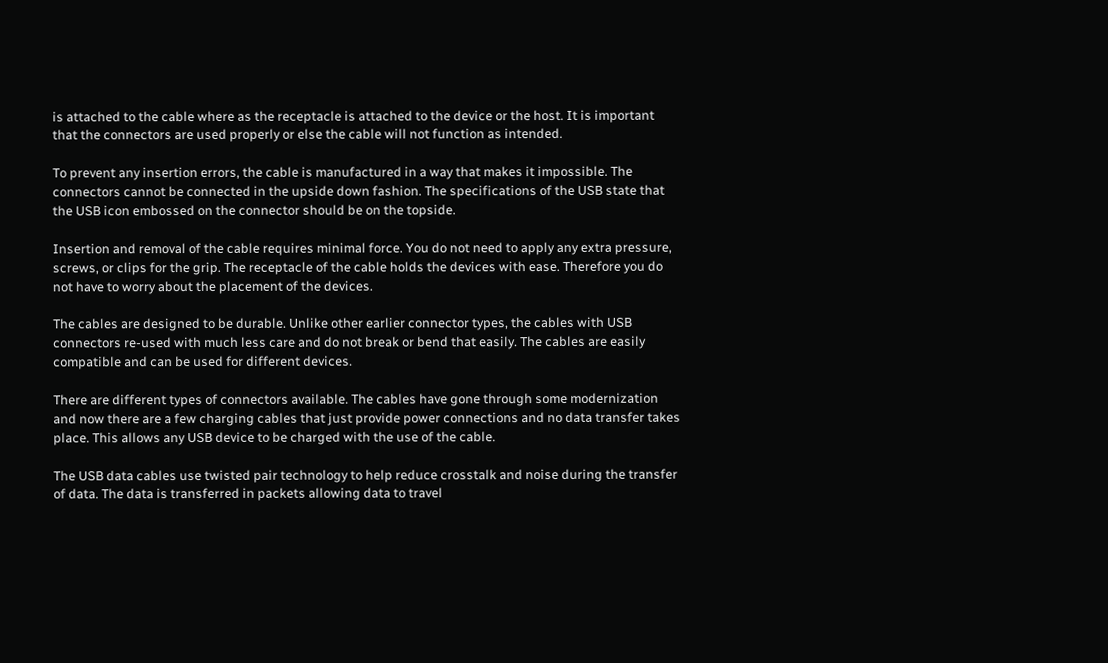is attached to the cable where as the receptacle is attached to the device or the host. It is important that the connectors are used properly or else the cable will not function as intended.

To prevent any insertion errors, the cable is manufactured in a way that makes it impossible. The connectors cannot be connected in the upside down fashion. The specifications of the USB state that the USB icon embossed on the connector should be on the topside.

Insertion and removal of the cable requires minimal force. You do not need to apply any extra pressure, screws, or clips for the grip. The receptacle of the cable holds the devices with ease. Therefore you do not have to worry about the placement of the devices.

The cables are designed to be durable. Unlike other earlier connector types, the cables with USB connectors re-used with much less care and do not break or bend that easily. The cables are easily compatible and can be used for different devices.

There are different types of connectors available. The cables have gone through some modernization and now there are a few charging cables that just provide power connections and no data transfer takes place. This allows any USB device to be charged with the use of the cable.

The USB data cables use twisted pair technology to help reduce crosstalk and noise during the transfer of data. The data is transferred in packets allowing data to travel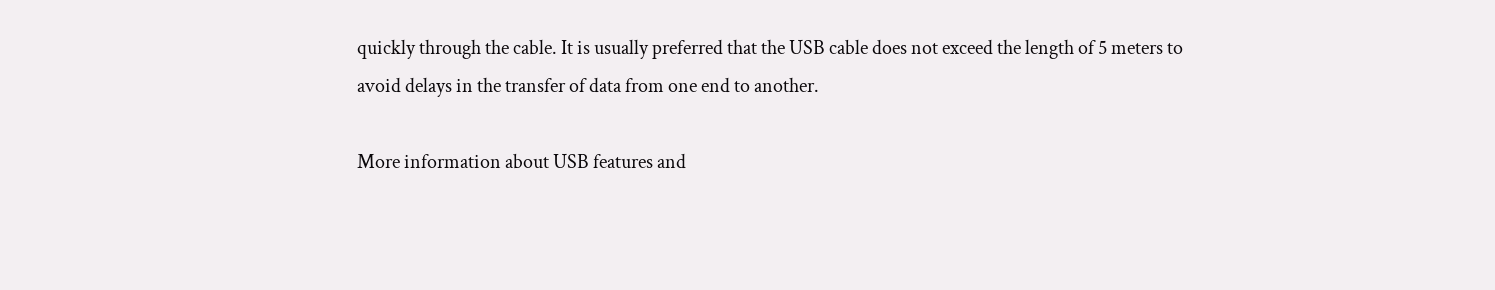quickly through the cable. It is usually preferred that the USB cable does not exceed the length of 5 meters to avoid delays in the transfer of data from one end to another.

More information about USB features and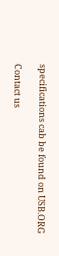specifications cab be found on USB.ORG

Contact us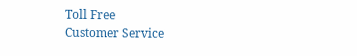Toll Free
Customer Service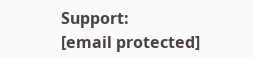Support:
[email protected]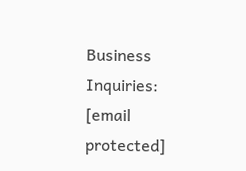Business Inquiries:
[email protected]